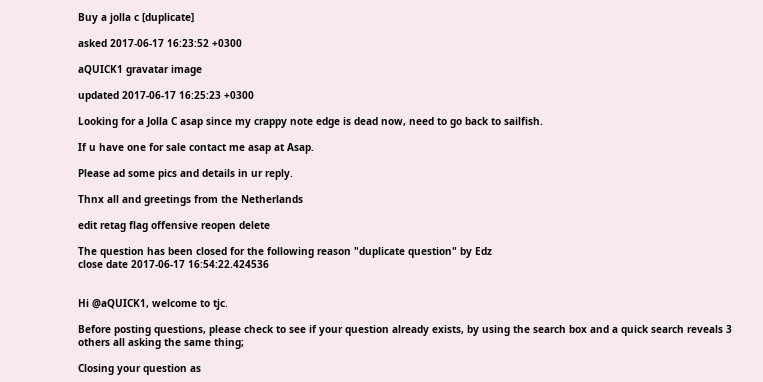Buy a jolla c [duplicate]

asked 2017-06-17 16:23:52 +0300

aQUICK1 gravatar image

updated 2017-06-17 16:25:23 +0300

Looking for a Jolla C asap since my crappy note edge is dead now, need to go back to sailfish.

If u have one for sale contact me asap at Asap.

Please ad some pics and details in ur reply.

Thnx all and greetings from the Netherlands

edit retag flag offensive reopen delete

The question has been closed for the following reason "duplicate question" by Edz
close date 2017-06-17 16:54:22.424536


Hi @aQUICK1, welcome to tjc.

Before posting questions, please check to see if your question already exists, by using the search box and a quick search reveals 3 others all asking the same thing;

Closing your question as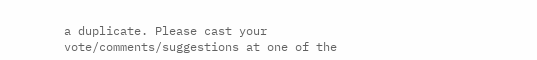a duplicate. Please cast your vote/comments/suggestions at one of the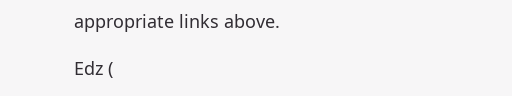appropriate links above.

Edz (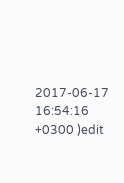2017-06-17 16:54:16 +0300 )edit